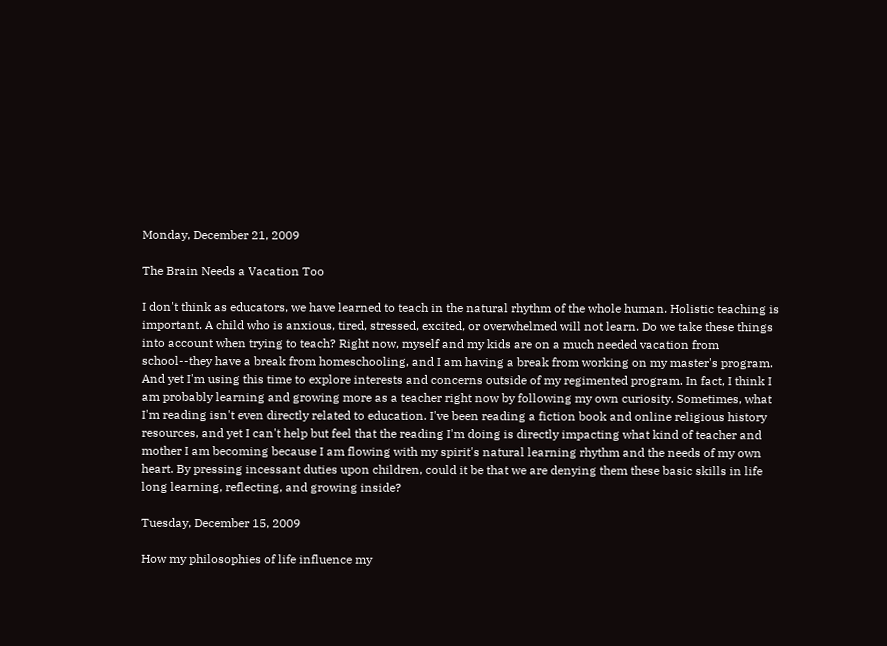Monday, December 21, 2009

The Brain Needs a Vacation Too

I don't think as educators, we have learned to teach in the natural rhythm of the whole human. Holistic teaching is important. A child who is anxious, tired, stressed, excited, or overwhelmed will not learn. Do we take these things into account when trying to teach? Right now, myself and my kids are on a much needed vacation from school--they have a break from homeschooling, and I am having a break from working on my master's program. And yet I'm using this time to explore interests and concerns outside of my regimented program. In fact, I think I am probably learning and growing more as a teacher right now by following my own curiosity. Sometimes, what I'm reading isn't even directly related to education. I've been reading a fiction book and online religious history resources, and yet I can't help but feel that the reading I'm doing is directly impacting what kind of teacher and mother I am becoming because I am flowing with my spirit's natural learning rhythm and the needs of my own heart. By pressing incessant duties upon children, could it be that we are denying them these basic skills in life long learning, reflecting, and growing inside?

Tuesday, December 15, 2009

How my philosophies of life influence my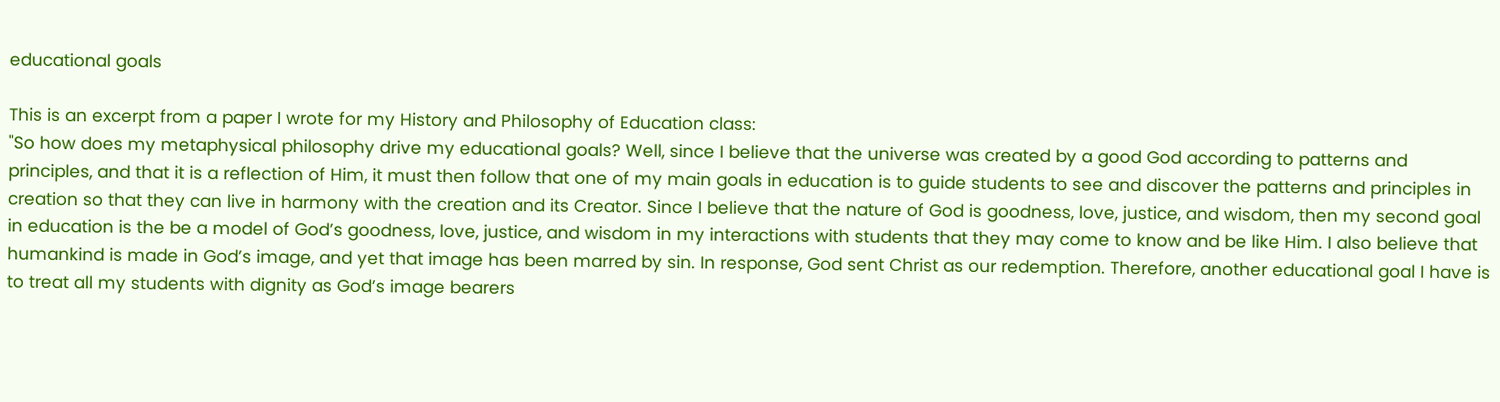educational goals

This is an excerpt from a paper I wrote for my History and Philosophy of Education class:
"So how does my metaphysical philosophy drive my educational goals? Well, since I believe that the universe was created by a good God according to patterns and principles, and that it is a reflection of Him, it must then follow that one of my main goals in education is to guide students to see and discover the patterns and principles in creation so that they can live in harmony with the creation and its Creator. Since I believe that the nature of God is goodness, love, justice, and wisdom, then my second goal in education is the be a model of God’s goodness, love, justice, and wisdom in my interactions with students that they may come to know and be like Him. I also believe that humankind is made in God’s image, and yet that image has been marred by sin. In response, God sent Christ as our redemption. Therefore, another educational goal I have is to treat all my students with dignity as God’s image bearers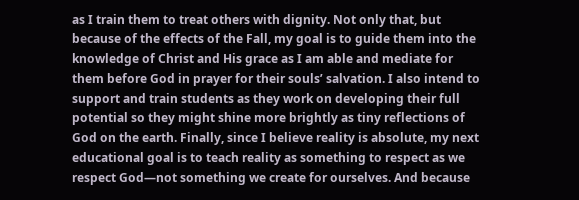as I train them to treat others with dignity. Not only that, but because of the effects of the Fall, my goal is to guide them into the knowledge of Christ and His grace as I am able and mediate for them before God in prayer for their souls’ salvation. I also intend to support and train students as they work on developing their full potential so they might shine more brightly as tiny reflections of God on the earth. Finally, since I believe reality is absolute, my next educational goal is to teach reality as something to respect as we respect God—not something we create for ourselves. And because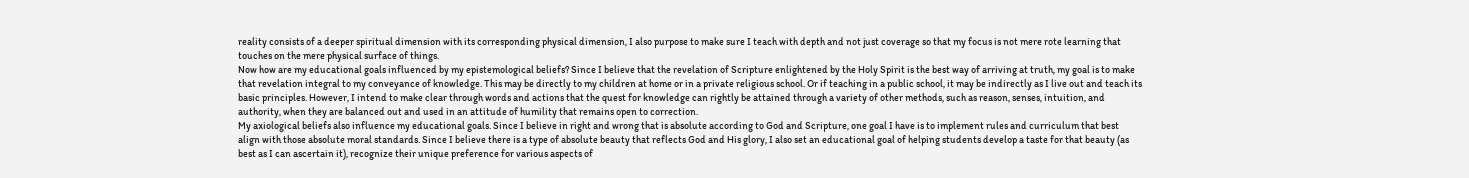reality consists of a deeper spiritual dimension with its corresponding physical dimension, I also purpose to make sure I teach with depth and not just coverage so that my focus is not mere rote learning that touches on the mere physical surface of things.
Now how are my educational goals influenced by my epistemological beliefs? Since I believe that the revelation of Scripture enlightened by the Holy Spirit is the best way of arriving at truth, my goal is to make that revelation integral to my conveyance of knowledge. This may be directly to my children at home or in a private religious school. Or if teaching in a public school, it may be indirectly as I live out and teach its basic principles. However, I intend to make clear through words and actions that the quest for knowledge can rightly be attained through a variety of other methods, such as reason, senses, intuition, and authority, when they are balanced out and used in an attitude of humility that remains open to correction.
My axiological beliefs also influence my educational goals. Since I believe in right and wrong that is absolute according to God and Scripture, one goal I have is to implement rules and curriculum that best align with those absolute moral standards. Since I believe there is a type of absolute beauty that reflects God and His glory, I also set an educational goal of helping students develop a taste for that beauty (as best as I can ascertain it), recognize their unique preference for various aspects of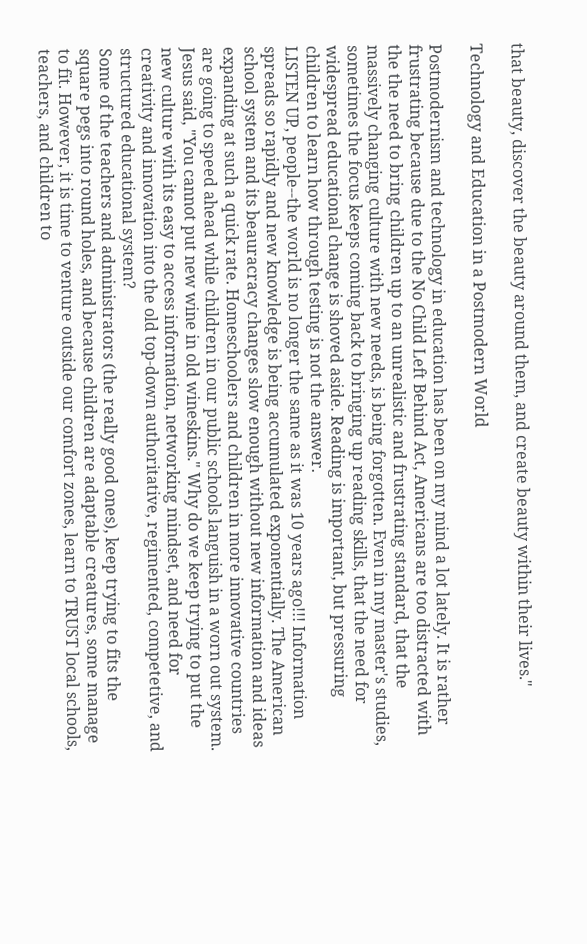that beauty, discover the beauty around them, and create beauty within their lives."

Technology and Education in a Postmodern World

Postmodernism and technology in education has been on my mind a lot lately. It is rather frustrating because due to the No Child Left Behind Act, Americans are too distracted with the the need to bring children up to an unrealistic and frustrating standard, that the massively changing culture with new needs, is being forgotten. Even in my master's studies, sometimes the focus keeps coming back to bringing up reading skills, that the need for widespread educational change is shoved aside. Reading is important, but pressuring children to learn how through testing is not the answer.
LISTEN UP, people--the world is no longer the same as it was 10 years ago!!! Information spreads so rapidly and new knowledge is being accumulated exponentially. The American school system and its beauracracy changes slow enough without new information and ideas expanding at such a quick rate. Homeschoolers and children in more innovative countries are going to speed ahead while children in our public schools languish in a worn out system. Jesus said, "You cannot put new wine in old wineskins." Why do we keep trying to put the new culture with its easy to access information, networking mindset, and need for creativity and innovation into the old top-down authoritative, regimented, competetive, and structured educational system?
Some of the teachers and administrators (the really good ones), keep trying to fits the square pegs into round holes, and because children are adaptable creatures, some manage to fit. However, it is time to venture outside our comfort zones, learn to TRUST local schools, teachers, and children to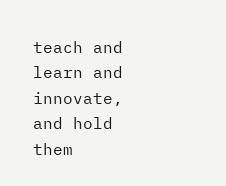teach and learn and innovate, and hold them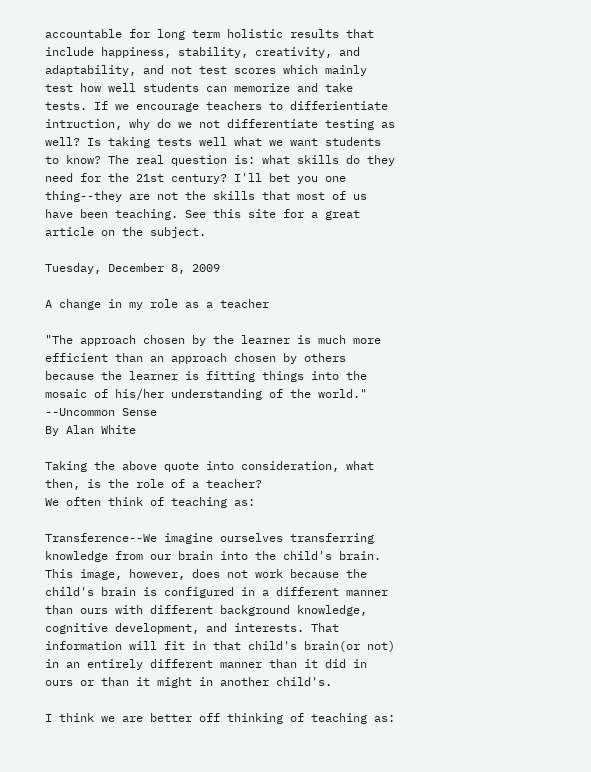accountable for long term holistic results that include happiness, stability, creativity, and adaptability, and not test scores which mainly test how well students can memorize and take tests. If we encourage teachers to differientiate intruction, why do we not differentiate testing as well? Is taking tests well what we want students to know? The real question is: what skills do they need for the 21st century? I'll bet you one thing--they are not the skills that most of us have been teaching. See this site for a great article on the subject.

Tuesday, December 8, 2009

A change in my role as a teacher

"The approach chosen by the learner is much more efficient than an approach chosen by others because the learner is fitting things into the mosaic of his/her understanding of the world."
--Uncommon Sense
By Alan White

Taking the above quote into consideration, what then, is the role of a teacher?
We often think of teaching as:

Transference--We imagine ourselves transferring knowledge from our brain into the child's brain. This image, however, does not work because the child's brain is configured in a different manner than ours with different background knowledge, cognitive development, and interests. That information will fit in that child's brain(or not) in an entirely different manner than it did in ours or than it might in another child's.

I think we are better off thinking of teaching as: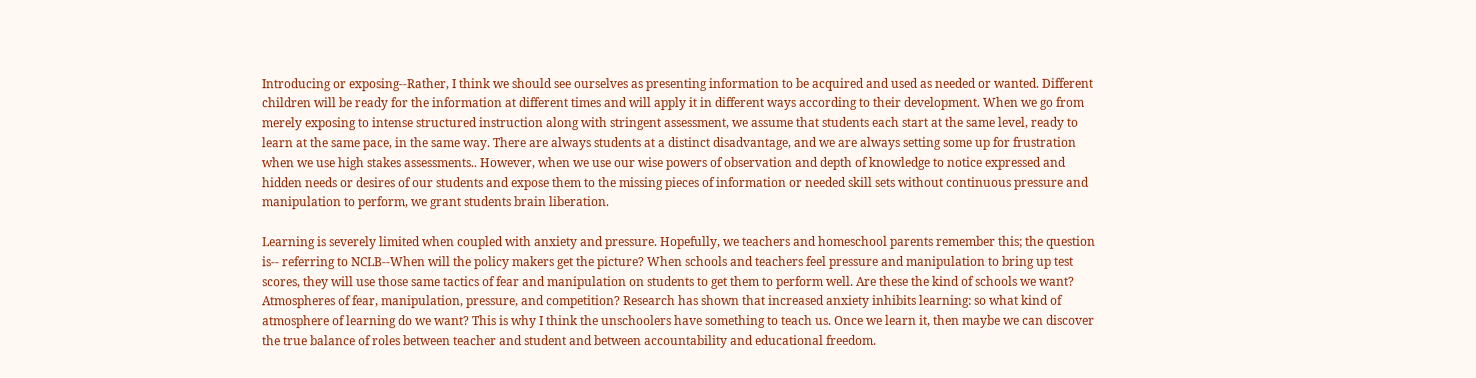Introducing or exposing--Rather, I think we should see ourselves as presenting information to be acquired and used as needed or wanted. Different children will be ready for the information at different times and will apply it in different ways according to their development. When we go from merely exposing to intense structured instruction along with stringent assessment, we assume that students each start at the same level, ready to learn at the same pace, in the same way. There are always students at a distinct disadvantage, and we are always setting some up for frustration when we use high stakes assessments.. However, when we use our wise powers of observation and depth of knowledge to notice expressed and hidden needs or desires of our students and expose them to the missing pieces of information or needed skill sets without continuous pressure and manipulation to perform, we grant students brain liberation.

Learning is severely limited when coupled with anxiety and pressure. Hopefully, we teachers and homeschool parents remember this; the question is-- referring to NCLB--When will the policy makers get the picture? When schools and teachers feel pressure and manipulation to bring up test scores, they will use those same tactics of fear and manipulation on students to get them to perform well. Are these the kind of schools we want? Atmospheres of fear, manipulation, pressure, and competition? Research has shown that increased anxiety inhibits learning: so what kind of atmosphere of learning do we want? This is why I think the unschoolers have something to teach us. Once we learn it, then maybe we can discover the true balance of roles between teacher and student and between accountability and educational freedom.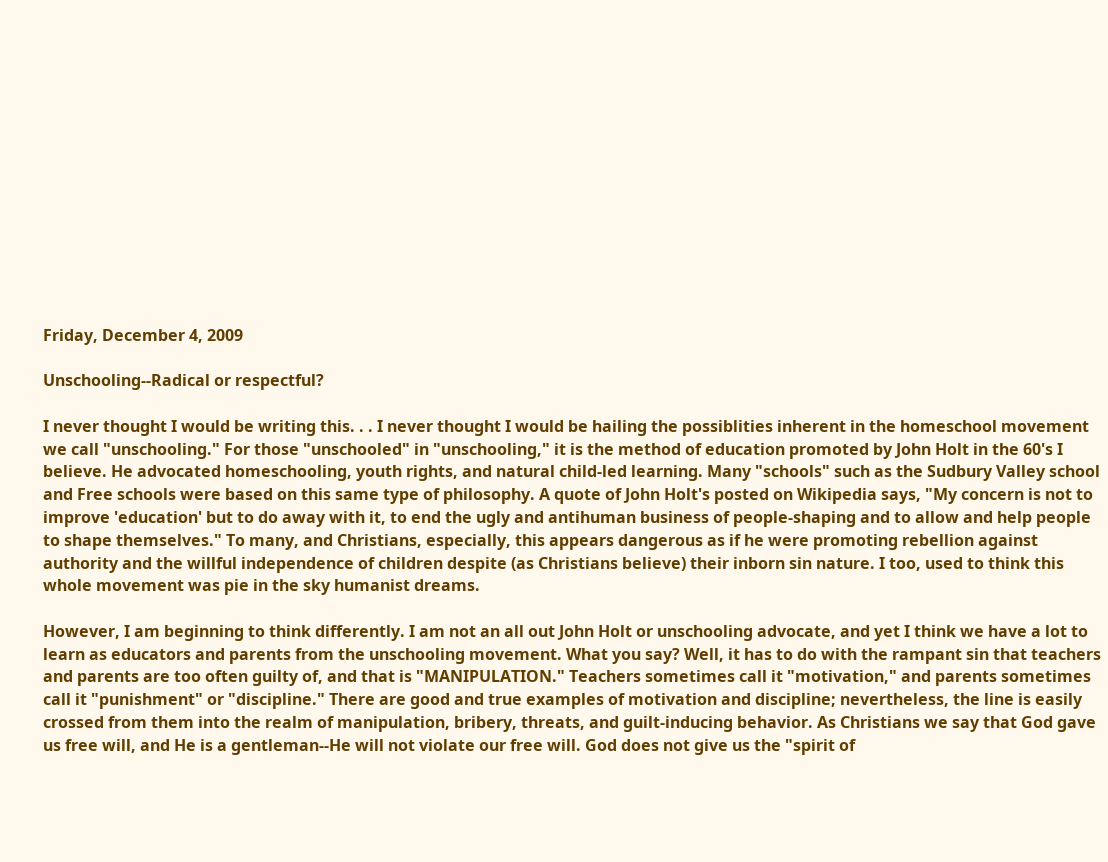Friday, December 4, 2009

Unschooling--Radical or respectful?

I never thought I would be writing this. . . I never thought I would be hailing the possiblities inherent in the homeschool movement we call "unschooling." For those "unschooled" in "unschooling," it is the method of education promoted by John Holt in the 60's I believe. He advocated homeschooling, youth rights, and natural child-led learning. Many "schools" such as the Sudbury Valley school and Free schools were based on this same type of philosophy. A quote of John Holt's posted on Wikipedia says, "My concern is not to improve 'education' but to do away with it, to end the ugly and antihuman business of people-shaping and to allow and help people to shape themselves." To many, and Christians, especially, this appears dangerous as if he were promoting rebellion against authority and the willful independence of children despite (as Christians believe) their inborn sin nature. I too, used to think this whole movement was pie in the sky humanist dreams.

However, I am beginning to think differently. I am not an all out John Holt or unschooling advocate, and yet I think we have a lot to learn as educators and parents from the unschooling movement. What you say? Well, it has to do with the rampant sin that teachers and parents are too often guilty of, and that is "MANIPULATION." Teachers sometimes call it "motivation," and parents sometimes call it "punishment" or "discipline." There are good and true examples of motivation and discipline; nevertheless, the line is easily crossed from them into the realm of manipulation, bribery, threats, and guilt-inducing behavior. As Christians we say that God gave us free will, and He is a gentleman--He will not violate our free will. God does not give us the "spirit of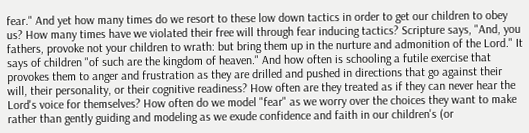fear." And yet how many times do we resort to these low down tactics in order to get our children to obey us? How many times have we violated their free will through fear inducing tactics? Scripture says, "And, you fathers, provoke not your children to wrath: but bring them up in the nurture and admonition of the Lord." It says of children "of such are the kingdom of heaven." And how often is schooling a futile exercise that provokes them to anger and frustration as they are drilled and pushed in directions that go against their will, their personality, or their cognitive readiness? How often are they treated as if they can never hear the Lord's voice for themselves? How often do we model "fear" as we worry over the choices they want to make rather than gently guiding and modeling as we exude confidence and faith in our children's (or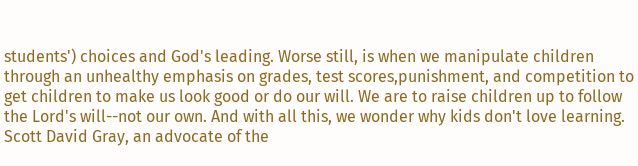students') choices and God's leading. Worse still, is when we manipulate children through an unhealthy emphasis on grades, test scores,punishment, and competition to get children to make us look good or do our will. We are to raise children up to follow the Lord's will--not our own. And with all this, we wonder why kids don't love learning. Scott David Gray, an advocate of the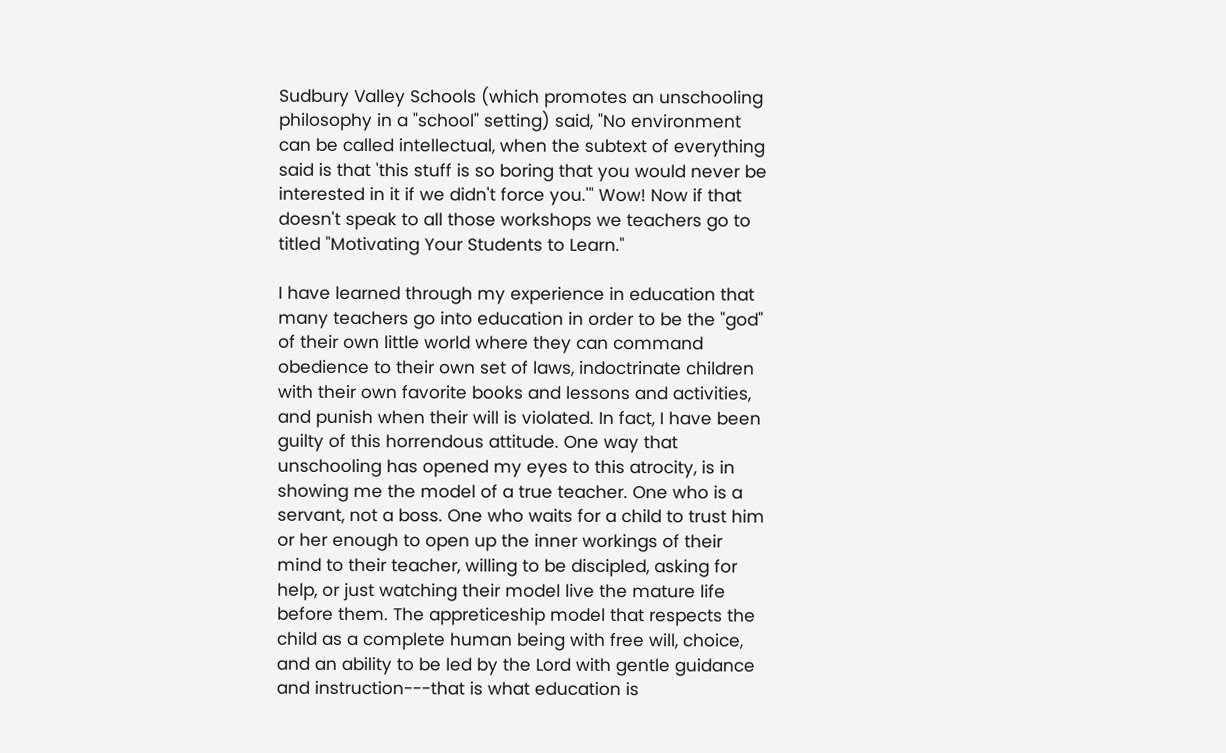Sudbury Valley Schools (which promotes an unschooling philosophy in a "school" setting) said, "No environment can be called intellectual, when the subtext of everything said is that 'this stuff is so boring that you would never be interested in it if we didn't force you.'" Wow! Now if that doesn't speak to all those workshops we teachers go to titled "Motivating Your Students to Learn."

I have learned through my experience in education that many teachers go into education in order to be the "god" of their own little world where they can command obedience to their own set of laws, indoctrinate children with their own favorite books and lessons and activities, and punish when their will is violated. In fact, I have been guilty of this horrendous attitude. One way that unschooling has opened my eyes to this atrocity, is in showing me the model of a true teacher. One who is a servant, not a boss. One who waits for a child to trust him or her enough to open up the inner workings of their mind to their teacher, willing to be discipled, asking for help, or just watching their model live the mature life before them. The appreticeship model that respects the child as a complete human being with free will, choice, and an ability to be led by the Lord with gentle guidance and instruction---that is what education is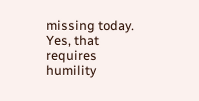missing today. Yes, that requires humility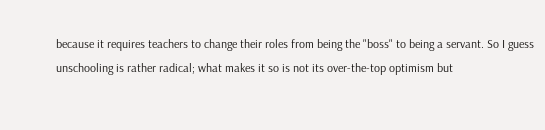because it requires teachers to change their roles from being the "boss" to being a servant. So I guess unschooling is rather radical; what makes it so is not its over-the-top optimism but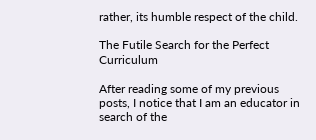rather, its humble respect of the child.

The Futile Search for the Perfect Curriculum

After reading some of my previous posts, I notice that I am an educator in search of the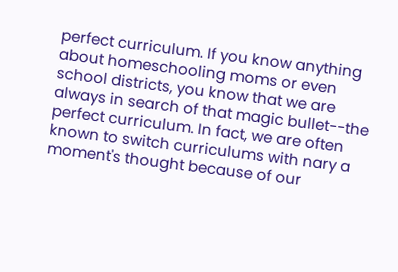perfect curriculum. If you know anything about homeschooling moms or even school districts, you know that we are always in search of that magic bullet--the perfect curriculum. In fact, we are often known to switch curriculums with nary a moment's thought because of our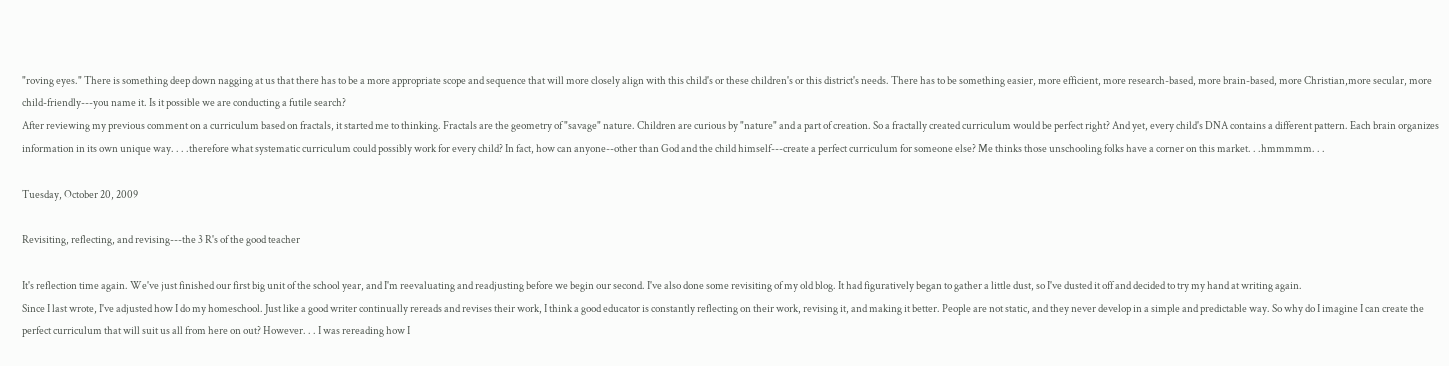"roving eyes." There is something deep down nagging at us that there has to be a more appropriate scope and sequence that will more closely align with this child's or these children's or this district's needs. There has to be something easier, more efficient, more research-based, more brain-based, more Christian,more secular, more child-friendly---you name it. Is it possible we are conducting a futile search?
After reviewing my previous comment on a curriculum based on fractals, it started me to thinking. Fractals are the geometry of "savage" nature. Children are curious by "nature" and a part of creation. So a fractally created curriculum would be perfect right? And yet, every child's DNA contains a different pattern. Each brain organizes information in its own unique way. . . .therefore what systematic curriculum could possibly work for every child? In fact, how can anyone--other than God and the child himself---create a perfect curriculum for someone else? Me thinks those unschooling folks have a corner on this market. . .hmmmmm. . .

Tuesday, October 20, 2009

Revisiting, reflecting, and revising---the 3 R's of the good teacher

It's reflection time again. We've just finished our first big unit of the school year, and I'm reevaluating and readjusting before we begin our second. I've also done some revisiting of my old blog. It had figuratively began to gather a little dust, so I've dusted it off and decided to try my hand at writing again.
Since I last wrote, I've adjusted how I do my homeschool. Just like a good writer continually rereads and revises their work, I think a good educator is constantly reflecting on their work, revising it, and making it better. People are not static, and they never develop in a simple and predictable way. So why do I imagine I can create the perfect curriculum that will suit us all from here on out? However. . . I was rereading how I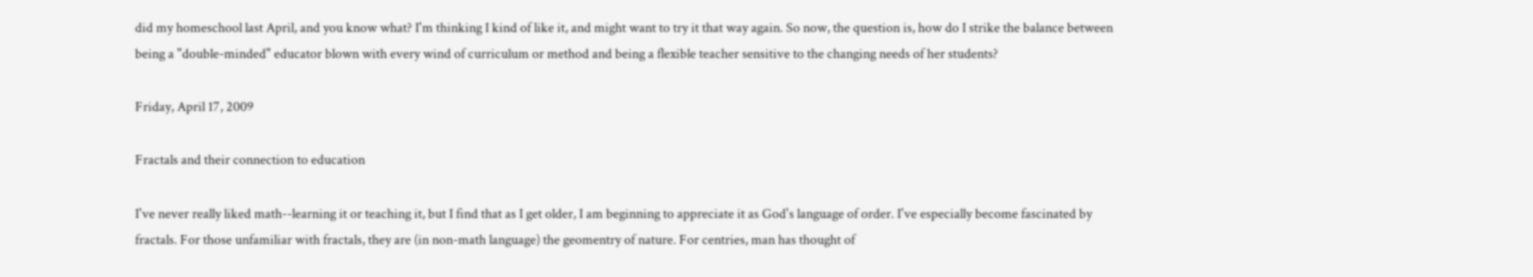did my homeschool last April, and you know what? I'm thinking I kind of like it, and might want to try it that way again. So now, the question is, how do I strike the balance between being a "double-minded" educator blown with every wind of curriculum or method and being a flexible teacher sensitive to the changing needs of her students?

Friday, April 17, 2009

Fractals and their connection to education

I've never really liked math--learning it or teaching it, but I find that as I get older, I am beginning to appreciate it as God's language of order. I've especially become fascinated by fractals. For those unfamiliar with fractals, they are (in non-math language) the geomentry of nature. For centries, man has thought of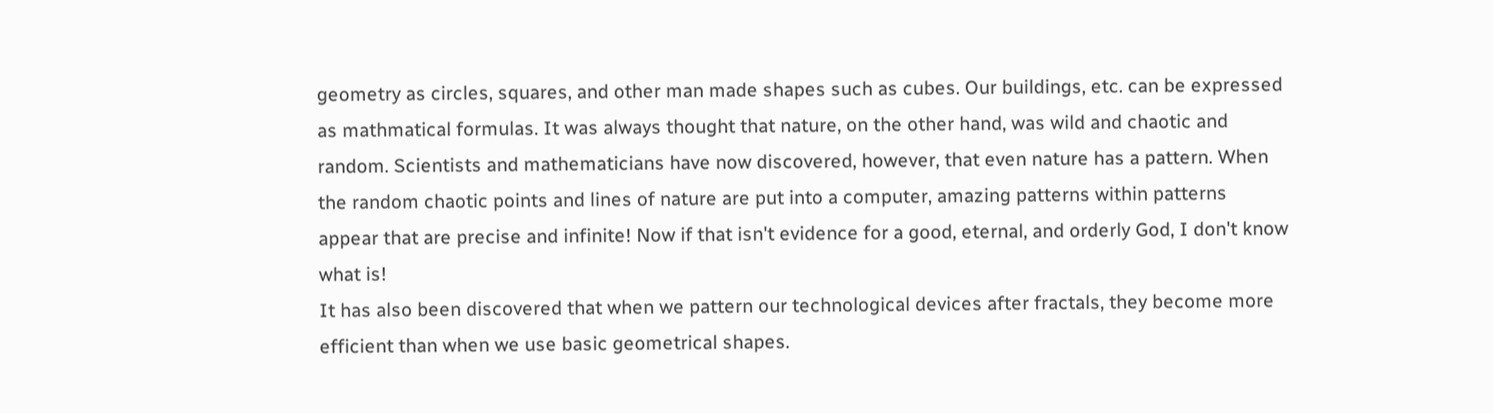geometry as circles, squares, and other man made shapes such as cubes. Our buildings, etc. can be expressed as mathmatical formulas. It was always thought that nature, on the other hand, was wild and chaotic and random. Scientists and mathematicians have now discovered, however, that even nature has a pattern. When the random chaotic points and lines of nature are put into a computer, amazing patterns within patterns appear that are precise and infinite! Now if that isn't evidence for a good, eternal, and orderly God, I don't know what is!
It has also been discovered that when we pattern our technological devices after fractals, they become more efficient than when we use basic geometrical shapes.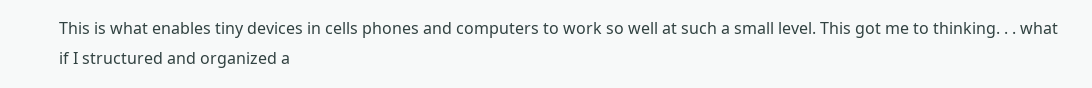This is what enables tiny devices in cells phones and computers to work so well at such a small level. This got me to thinking. . . what if I structured and organized a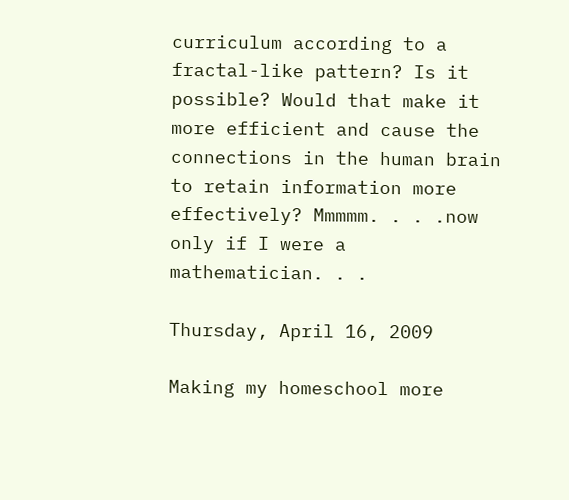curriculum according to a fractal-like pattern? Is it possible? Would that make it more efficient and cause the connections in the human brain to retain information more effectively? Mmmmm. . . .now only if I were a mathematician. . .

Thursday, April 16, 2009

Making my homeschool more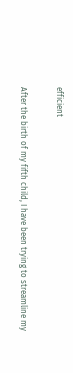efficient

After the birth of my fifth child, I have been trying to streamline my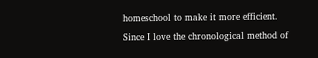homeschool to make it more efficient. Since I love the chronological method of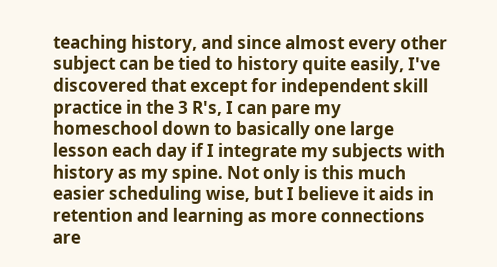teaching history, and since almost every other subject can be tied to history quite easily, I've discovered that except for independent skill practice in the 3 R's, I can pare my homeschool down to basically one large lesson each day if I integrate my subjects with history as my spine. Not only is this much easier scheduling wise, but I believe it aids in retention and learning as more connections are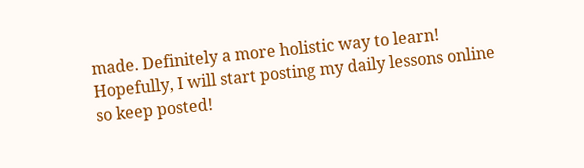made. Definitely a more holistic way to learn! Hopefully, I will start posting my daily lessons online so keep posted!